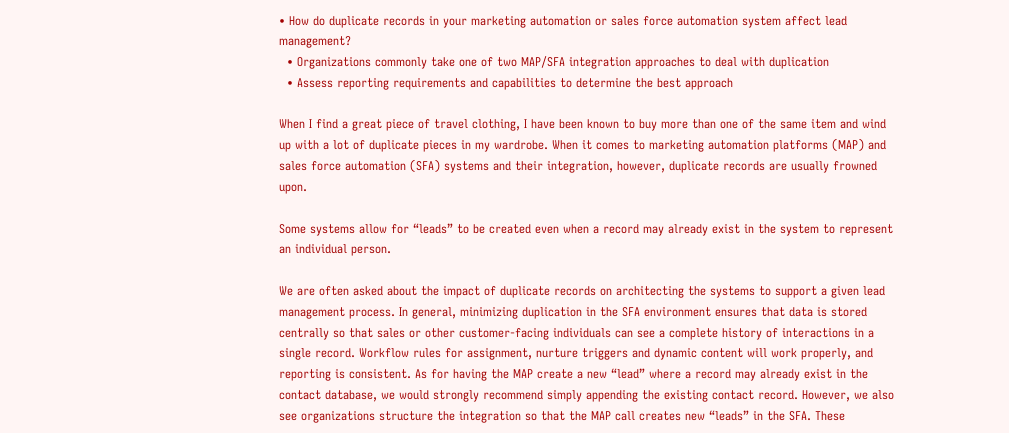• How do duplicate records in your marketing automation or sales force automation system affect lead management?
  • Organizations commonly take one of two MAP/SFA integration approaches to deal with duplication
  • Assess reporting requirements and capabilities to determine the best approach

When I find a great piece of travel clothing, I have been known to buy more than one of the same item and wind up with a lot of duplicate pieces in my wardrobe. When it comes to marketing automation platforms (MAP) and sales force automation (SFA) systems and their integration, however, duplicate records are usually frowned upon.

Some systems allow for “leads” to be created even when a record may already exist in the system to represent an individual person.

We are often asked about the impact of duplicate records on architecting the systems to support a given lead management process. In general, minimizing duplication in the SFA environment ensures that data is stored centrally so that sales or other customer-facing individuals can see a complete history of interactions in a single record. Workflow rules for assignment, nurture triggers and dynamic content will work properly, and reporting is consistent. As for having the MAP create a new “lead” where a record may already exist in the contact database, we would strongly recommend simply appending the existing contact record. However, we also see organizations structure the integration so that the MAP call creates new “leads” in the SFA. These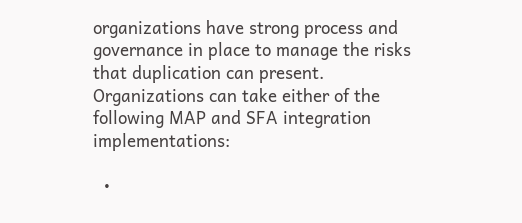organizations have strong process and governance in place to manage the risks that duplication can present. Organizations can take either of the following MAP and SFA integration implementations:

  •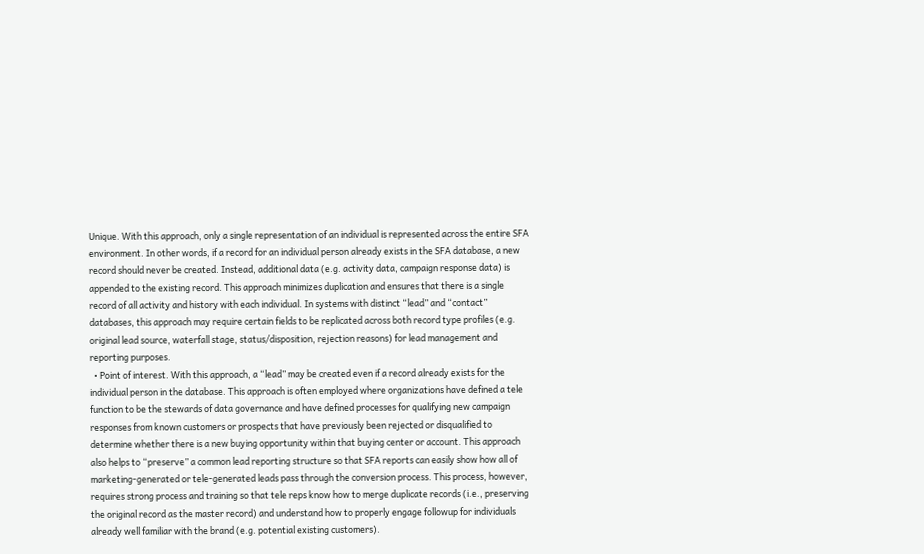Unique. With this approach, only a single representation of an individual is represented across the entire SFA environment. In other words, if a record for an individual person already exists in the SFA database, a new record should never be created. Instead, additional data (e.g. activity data, campaign response data) is appended to the existing record. This approach minimizes duplication and ensures that there is a single record of all activity and history with each individual. In systems with distinct “lead” and “contact” databases, this approach may require certain fields to be replicated across both record type profiles (e.g. original lead source, waterfall stage, status/disposition, rejection reasons) for lead management and reporting purposes.
  • Point of interest. With this approach, a “lead” may be created even if a record already exists for the individual person in the database. This approach is often employed where organizations have defined a tele function to be the stewards of data governance and have defined processes for qualifying new campaign responses from known customers or prospects that have previously been rejected or disqualified to determine whether there is a new buying opportunity within that buying center or account. This approach also helps to “preserve” a common lead reporting structure so that SFA reports can easily show how all of marketing-generated or tele-generated leads pass through the conversion process. This process, however, requires strong process and training so that tele reps know how to merge duplicate records (i.e., preserving the original record as the master record) and understand how to properly engage followup for individuals already well familiar with the brand (e.g. potential existing customers).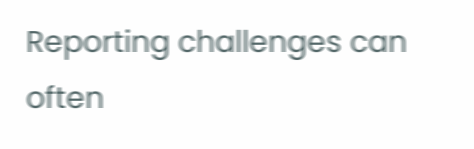Reporting challenges can often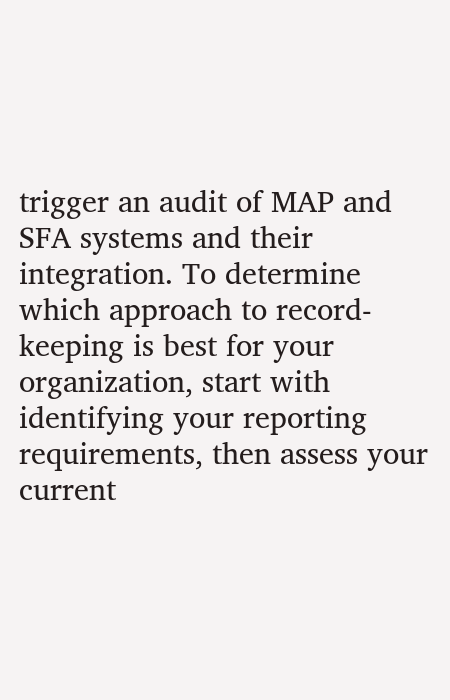trigger an audit of MAP and SFA systems and their integration. To determine which approach to record-keeping is best for your organization, start with identifying your reporting requirements, then assess your current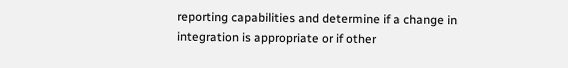reporting capabilities and determine if a change in integration is appropriate or if other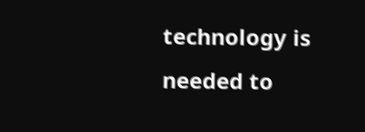technology is needed to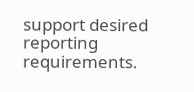support desired reporting requirements.